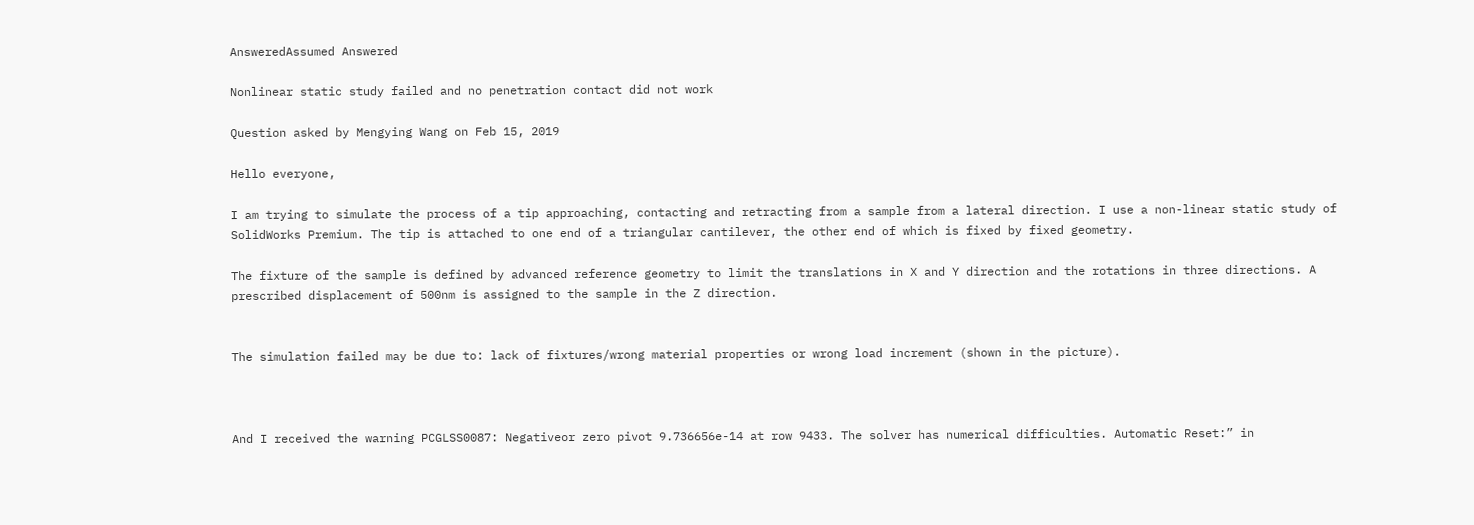AnsweredAssumed Answered

Nonlinear static study failed and no penetration contact did not work

Question asked by Mengying Wang on Feb 15, 2019

Hello everyone,

I am trying to simulate the process of a tip approaching, contacting and retracting from a sample from a lateral direction. I use a non-linear static study of SolidWorks Premium. The tip is attached to one end of a triangular cantilever, the other end of which is fixed by fixed geometry.

The fixture of the sample is defined by advanced reference geometry to limit the translations in X and Y direction and the rotations in three directions. A prescribed displacement of 500nm is assigned to the sample in the Z direction.


The simulation failed may be due to: lack of fixtures/wrong material properties or wrong load increment (shown in the picture).



And I received the warning PCGLSS0087: Negativeor zero pivot 9.736656e-14 at row 9433. The solver has numerical difficulties. Automatic Reset:” in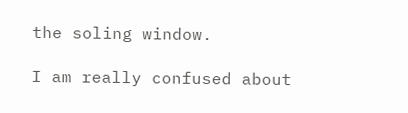the soling window.

I am really confused about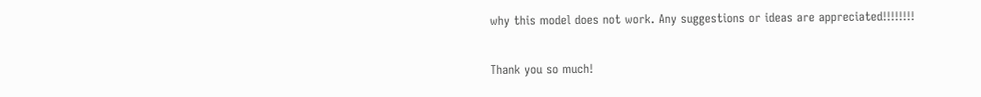why this model does not work. Any suggestions or ideas are appreciated!!!!!!!!

Thank you so much!